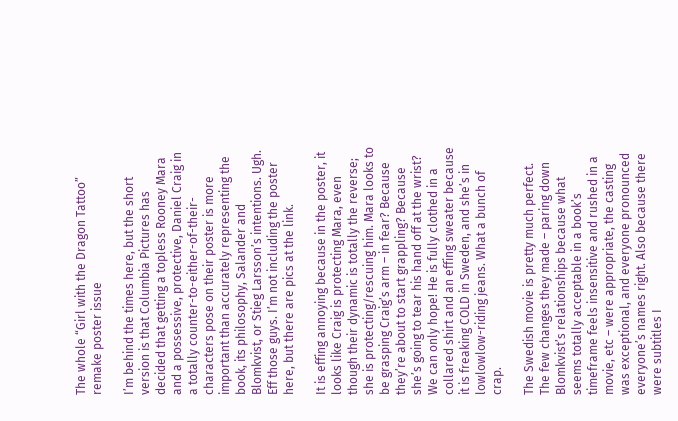The whole “Girl with the Dragon Tattoo” remake poster issue

I’m behind the times here, but the short version is that Columbia Pictures has decided that getting a topless Rooney Mara and a possessive, protective, Daniel Craig in a totally counter-to-either-of-their-characters pose on their poster is more important than accurately representing the book, its philosophy, Salander and Blomkvist, or Stieg Larsson’s intentions. Ugh. Eff those guys. I’m not including the poster here, but there are pics at the link.

It is effing annoying because in the poster, it looks like Craig is protecting Mara, even though their dynamic is totally the reverse; she is protecting/rescuing him. Mara looks to be grasping Craig’s arm – in fear? Because they’re about to start grappling? Because she’s going to tear his hand off at the wrist? We can only hope! He is fully clothed in a collared shirt and an effing sweater because it is freaking COLD in Sweden, and she’s in lowlowlow-riding jeans. What a bunch of crap.

The Swedish movie is pretty much perfect. The few changes they made – paring down Blomkvist’s relationships because what seems totally acceptable in a book’s timeframe feels insensitive and rushed in a movie, etc – were appropriate, the casting was exceptional, and everyone pronounced everyone’s names right. Also because there were subtitles I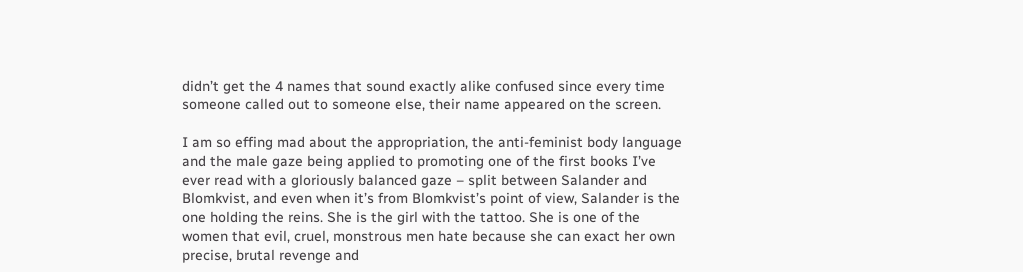didn’t get the 4 names that sound exactly alike confused since every time someone called out to someone else, their name appeared on the screen.

I am so effing mad about the appropriation, the anti-feminist body language and the male gaze being applied to promoting one of the first books I’ve ever read with a gloriously balanced gaze – split between Salander and Blomkvist, and even when it’s from Blomkvist’s point of view, Salander is the one holding the reins. She is the girl with the tattoo. She is one of the women that evil, cruel, monstrous men hate because she can exact her own precise, brutal revenge and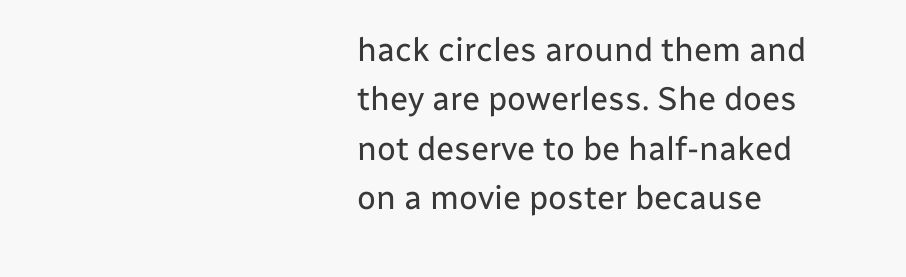hack circles around them and they are powerless. She does not deserve to be half-naked on a movie poster because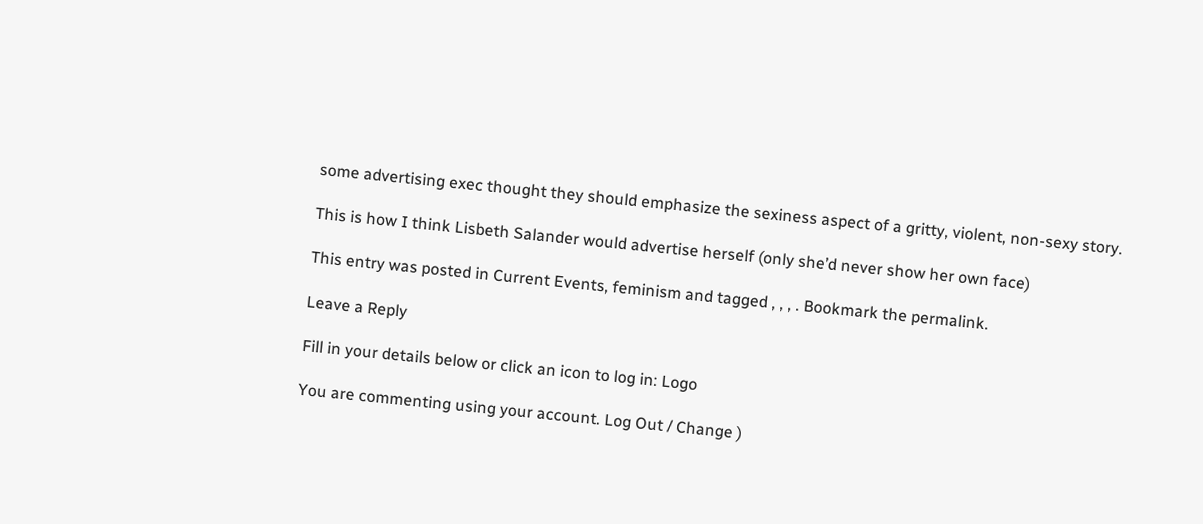some advertising exec thought they should emphasize the sexiness aspect of a gritty, violent, non-sexy story.

This is how I think Lisbeth Salander would advertise herself (only she’d never show her own face)

This entry was posted in Current Events, feminism and tagged , , , . Bookmark the permalink.

Leave a Reply

Fill in your details below or click an icon to log in: Logo

You are commenting using your account. Log Out / Change )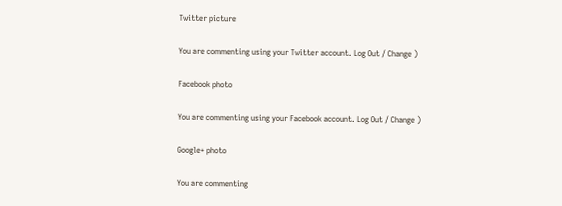Twitter picture

You are commenting using your Twitter account. Log Out / Change )

Facebook photo

You are commenting using your Facebook account. Log Out / Change )

Google+ photo

You are commenting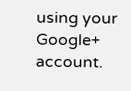using your Google+ account.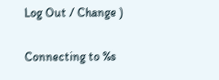Log Out / Change )

Connecting to %s